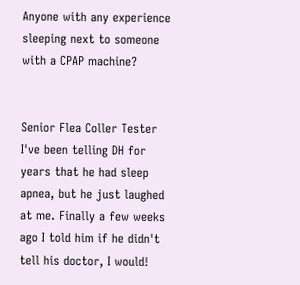Anyone with any experience sleeping next to someone with a CPAP machine?


Senior Flea Coller Tester
I've been telling DH for years that he had sleep apnea, but he just laughed at me. Finally a few weeks ago I told him if he didn't tell his doctor, I would!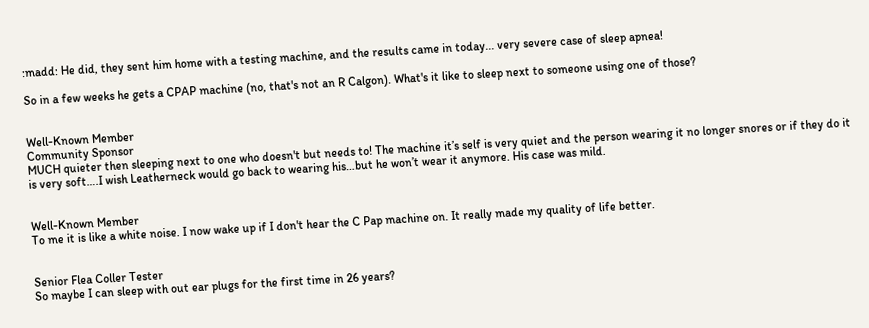:madd: He did, they sent him home with a testing machine, and the results came in today... very severe case of sleep apnea!

So in a few weeks he gets a CPAP machine (no, that's not an R Calgon). What's it like to sleep next to someone using one of those?


Well-Known Member
Community Sponsor
MUCH quieter then sleeping next to one who doesn't but needs to! The machine it’s self is very quiet and the person wearing it no longer snores or if they do it is very soft….I wish Leatherneck would go back to wearing his…but he won’t wear it anymore. His case was mild.


Well-Known Member
To me it is like a white noise. I now wake up if I don't hear the C Pap machine on. It really made my quality of life better.


Senior Flea Coller Tester
So maybe I can sleep with out ear plugs for the first time in 26 years?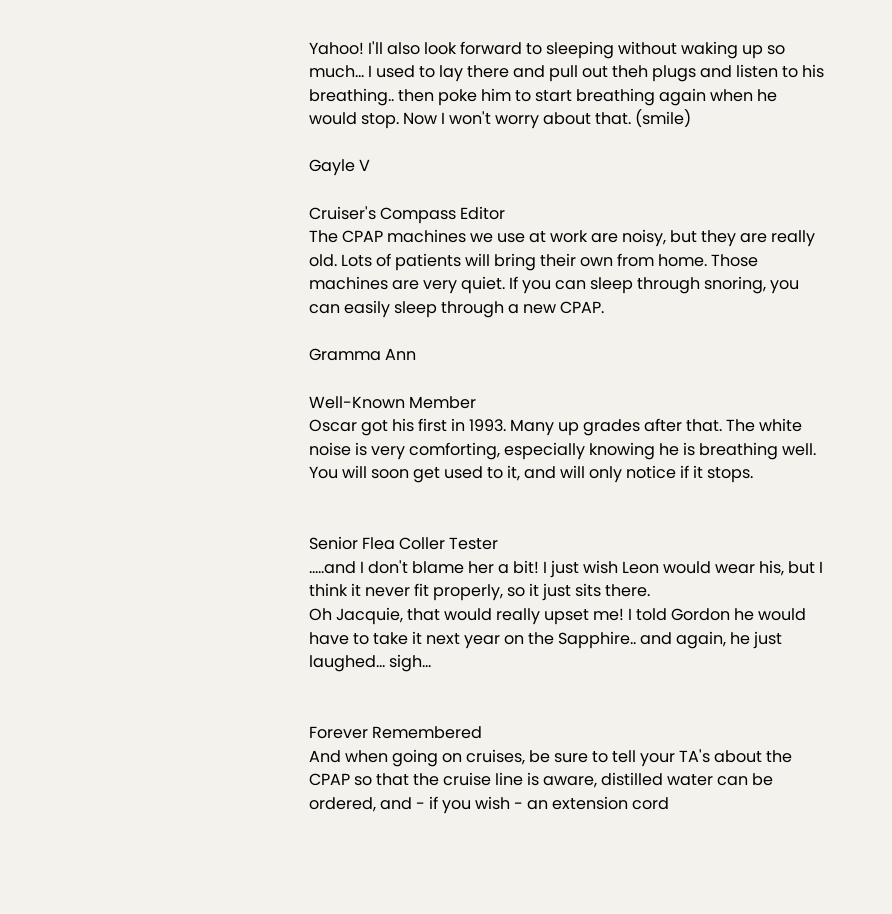Yahoo! I'll also look forward to sleeping without waking up so much... I used to lay there and pull out theh plugs and listen to his breathing.. then poke him to start breathing again when he would stop. Now I won't worry about that. (smile)

Gayle V

Cruiser's Compass Editor
The CPAP machines we use at work are noisy, but they are really old. Lots of patients will bring their own from home. Those machines are very quiet. If you can sleep through snoring, you can easily sleep through a new CPAP.

Gramma Ann

Well-Known Member
Oscar got his first in 1993. Many up grades after that. The white noise is very comforting, especially knowing he is breathing well. You will soon get used to it, and will only notice if it stops.


Senior Flea Coller Tester
.....and I don't blame her a bit! I just wish Leon would wear his, but I think it never fit properly, so it just sits there.
Oh Jacquie, that would really upset me! I told Gordon he would have to take it next year on the Sapphire.. and again, he just laughed... sigh...


Forever Remembered
And when going on cruises, be sure to tell your TA's about the CPAP so that the cruise line is aware, distilled water can be ordered, and - if you wish - an extension cord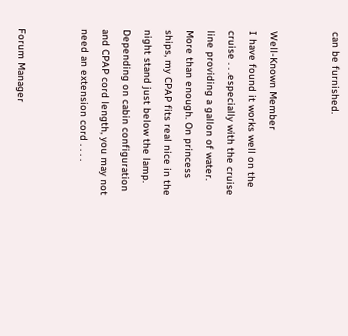can be furnished.


Well-Known Member
I have found it works well on the cruise . . .especially with the cruise line providing a gallon of water. More than enough. On princess ships, my CPAP fits real nice in the night stand just below the lamp. Depending on cabin configuration and CPAP cord length, you may not need an extension cord . . . .


Forum Manager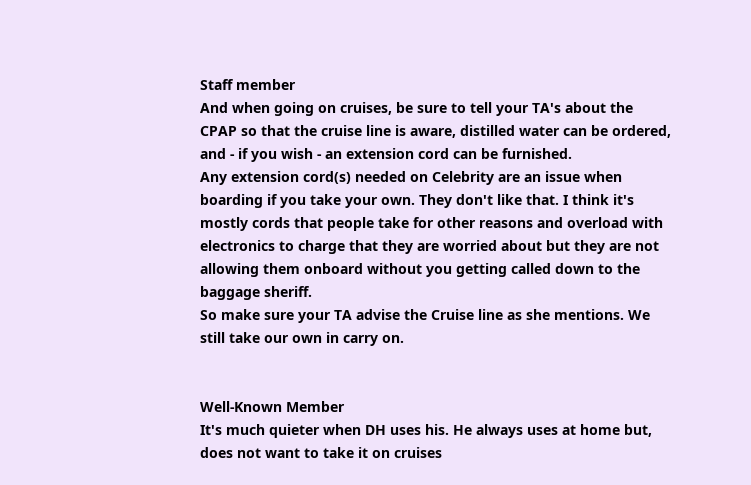Staff member
And when going on cruises, be sure to tell your TA's about the CPAP so that the cruise line is aware, distilled water can be ordered, and - if you wish - an extension cord can be furnished.
Any extension cord(s) needed on Celebrity are an issue when boarding if you take your own. They don't like that. I think it's mostly cords that people take for other reasons and overload with electronics to charge that they are worried about but they are not allowing them onboard without you getting called down to the baggage sheriff.
So make sure your TA advise the Cruise line as she mentions. We still take our own in carry on.


Well-Known Member
It's much quieter when DH uses his. He always uses at home but, does not want to take it on cruises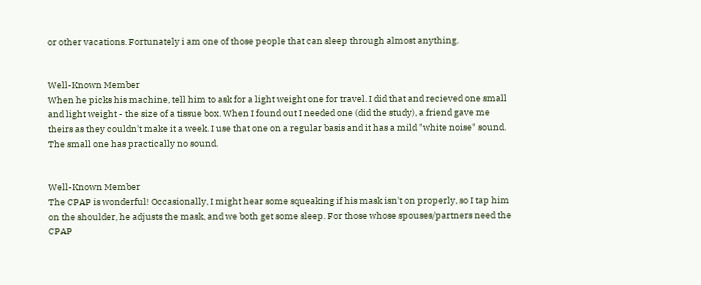or other vacations. Fortunately i am one of those people that can sleep through almost anything.


Well-Known Member
When he picks his machine, tell him to ask for a light weight one for travel. I did that and recieved one small and light weight - the size of a tissue box. When I found out I needed one (did the study), a friend gave me theirs as they couldn't make it a week. I use that one on a regular basis and it has a mild "white noise" sound. The small one has practically no sound.


Well-Known Member
The CPAP is wonderful! Occasionally, I might hear some squeaking if his mask isn't on properly, so I tap him on the shoulder, he adjusts the mask, and we both get some sleep. For those whose spouses/partners need the CPAP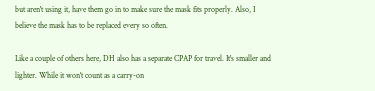but aren't using it, have them go in to make sure the mask fits properly. Also, I believe the mask has to be replaced every so often.

Like a couple of others here, DH also has a separate CPAP for travel. It's smaller and lighter. While it won't count as a carry-on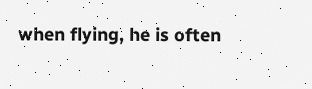when flying, he is often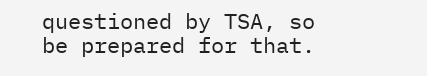questioned by TSA, so be prepared for that.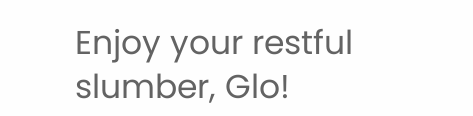Enjoy your restful slumber, Glo!